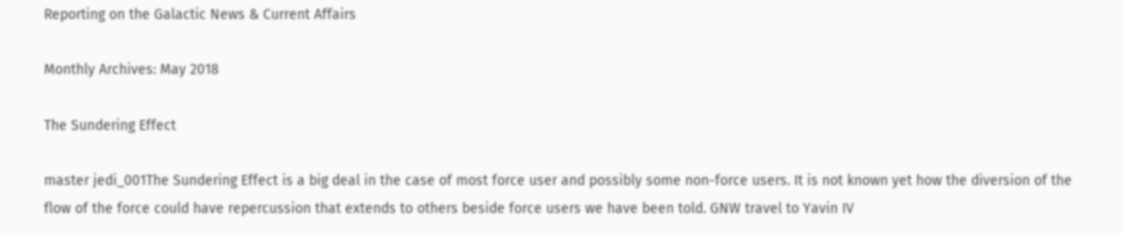Reporting on the Galactic News & Current Affairs

Monthly Archives: May 2018

The Sundering Effect

master jedi_001The Sundering Effect is a big deal in the case of most force user and possibly some non-force users. It is not known yet how the diversion of the flow of the force could have repercussion that extends to others beside force users we have been told. GNW travel to Yavin IV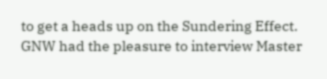to get a heads up on the Sundering Effect. GNW had the pleasure to interview Master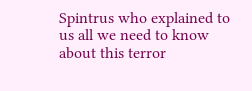Spintrus who explained to us all we need to know about this terror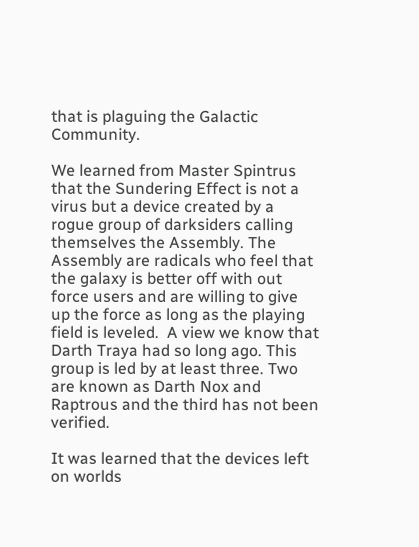that is plaguing the Galactic Community.

We learned from Master Spintrus that the Sundering Effect is not a virus but a device created by a rogue group of darksiders calling themselves the Assembly. The Assembly are radicals who feel that the galaxy is better off with out force users and are willing to give up the force as long as the playing field is leveled.  A view we know that Darth Traya had so long ago. This group is led by at least three. Two are known as Darth Nox and Raptrous and the third has not been verified.

It was learned that the devices left on worlds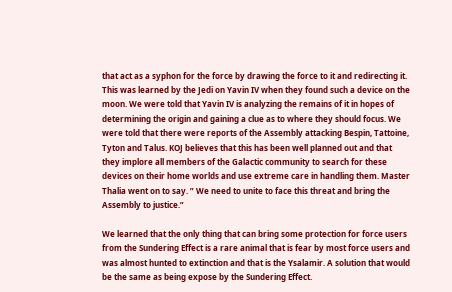that act as a syphon for the force by drawing the force to it and redirecting it. This was learned by the Jedi on Yavin IV when they found such a device on the moon. We were told that Yavin IV is analyzing the remains of it in hopes of determining the origin and gaining a clue as to where they should focus. We were told that there were reports of the Assembly attacking Bespin, Tattoine, Tyton and Talus. KOJ believes that this has been well planned out and that they implore all members of the Galactic community to search for these devices on their home worlds and use extreme care in handling them. Master Thalia went on to say. ” We need to unite to face this threat and bring the Assembly to justice.”

We learned that the only thing that can bring some protection for force users from the Sundering Effect is a rare animal that is fear by most force users and was almost hunted to extinction and that is the Ysalamir. A solution that would be the same as being expose by the Sundering Effect.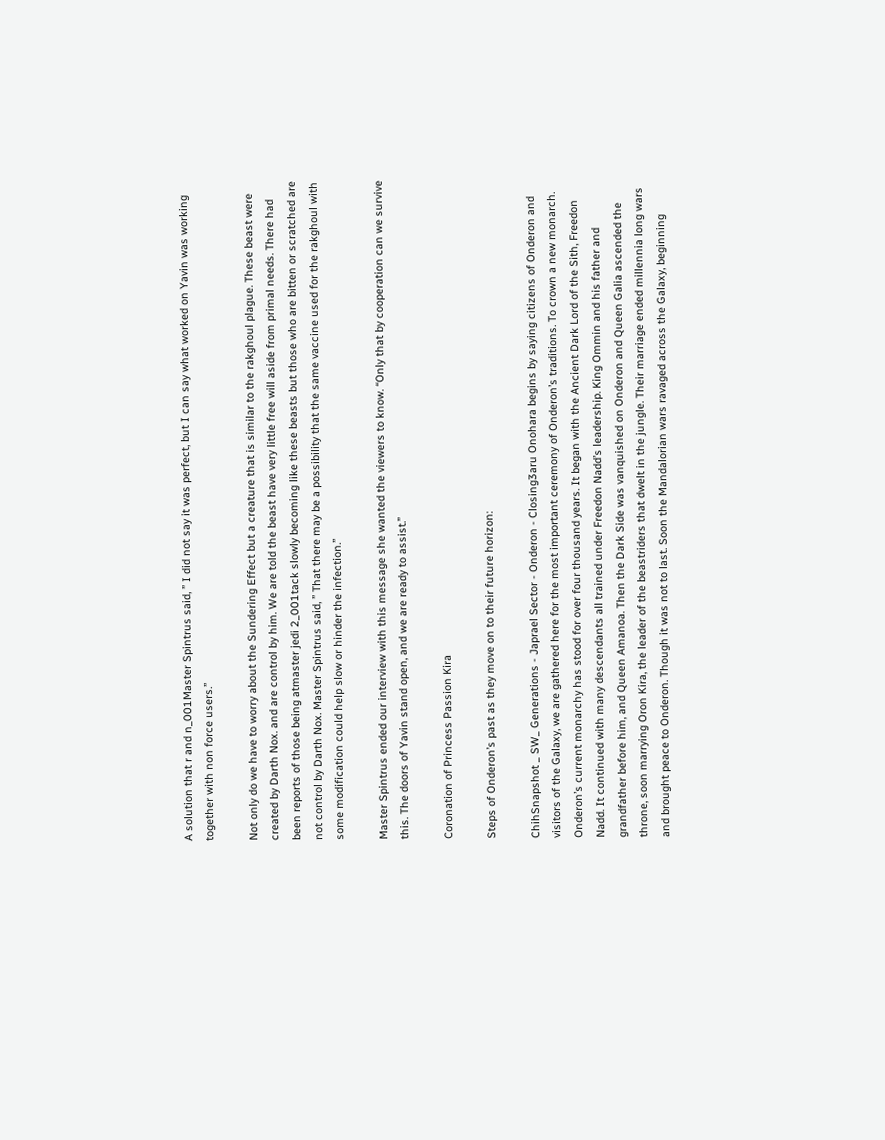A solution that r and n_001Master Spintrus said, ” I did not say it was perfect, but I can say what worked on Yavin was working together with non force users.”

Not only do we have to worry about the Sundering Effect but a creature that is similar to the rakghoul plague. These beast were created by Darth Nox. and are control by him. We are told the beast have very little free will aside from primal needs. There had been reports of those being atmaster jedi 2_001tack slowly becoming like these beasts but those who are bitten or scratched are not control by Darth Nox. Master Spintrus said, ” That there may be a possibility that the same vaccine used for the rakghoul with some modification could help slow or hinder the infection.”

Master Spintrus ended our interview with this message she wanted the viewers to know. “Only that by cooperation can we survive this. The doors of Yavin stand open, and we are ready to assist.”

Coronation of Princess Passion Kira

Steps of Onderon’s past as they move on to their future horizon:

ChihSnapshot _ SW_ Generations - Japrael Sector - Onderon - Closing3aru Onohara begins by saying citizens of Onderon and visitors of the Galaxy, we are gathered here for the most important ceremony of Onderon’s traditions. To crown a new monarch. Onderon’s current monarchy has stood for over four thousand years. It began with the Ancient Dark Lord of the Sith, Freedon Nadd. It continued with many descendants all trained under Freedon Nadd’s leadership. King Ommin and his father and grandfather before him, and Queen Amanoa. Then the Dark Side was vanquished on Onderon and Queen Galia ascended the throne, soon marrying Oron Kira, the leader of the beastriders that dwelt in the jungle. Their marriage ended millennia long wars and brought peace to Onderon. Though it was not to last. Soon the Mandalorian wars ravaged across the Galaxy, beginning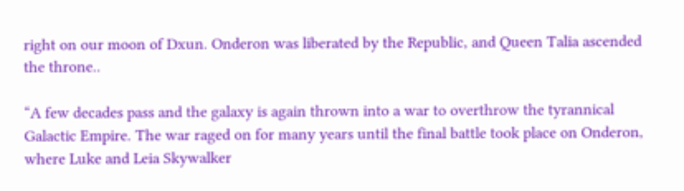right on our moon of Dxun. Onderon was liberated by the Republic, and Queen Talia ascended the throne..

“A few decades pass and the galaxy is again thrown into a war to overthrow the tyrannical Galactic Empire. The war raged on for many years until the final battle took place on Onderon, where Luke and Leia Skywalker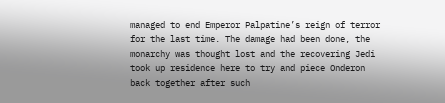managed to end Emperor Palpatine’s reign of terror for the last time. The damage had been done, the monarchy was thought lost and the recovering Jedi took up residence here to try and piece Onderon back together after such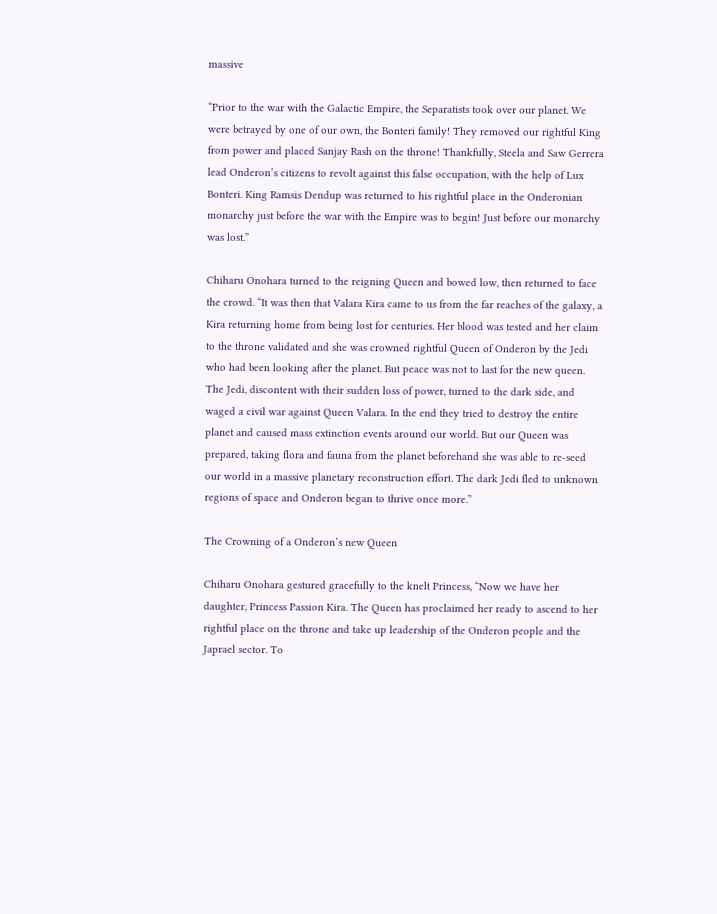massive

“Prior to the war with the Galactic Empire, the Separatists took over our planet. We were betrayed by one of our own, the Bonteri family! They removed our rightful King from power and placed Sanjay Rash on the throne! Thankfully, Steela and Saw Gerrera lead Onderon’s citizens to revolt against this false occupation, with the help of Lux Bonteri. King Ramsis Dendup was returned to his rightful place in the Onderonian monarchy just before the war with the Empire was to begin! Just before our monarchy was lost.”

Chiharu Onohara turned to the reigning Queen and bowed low, then returned to face the crowd. “It was then that Valara Kira came to us from the far reaches of the galaxy, a Kira returning home from being lost for centuries. Her blood was tested and her claim to the throne validated and she was crowned rightful Queen of Onderon by the Jedi who had been looking after the planet. But peace was not to last for the new queen. The Jedi, discontent with their sudden loss of power, turned to the dark side, and waged a civil war against Queen Valara. In the end they tried to destroy the entire planet and caused mass extinction events around our world. But our Queen was prepared, taking flora and fauna from the planet beforehand she was able to re-seed our world in a massive planetary reconstruction effort. The dark Jedi fled to unknown regions of space and Onderon began to thrive once more.”

The Crowning of a Onderon’s new Queen

Chiharu Onohara gestured gracefully to the knelt Princess, “Now we have her daughter, Princess Passion Kira. The Queen has proclaimed her ready to ascend to her rightful place on the throne and take up leadership of the Onderon people and the Japrael sector. To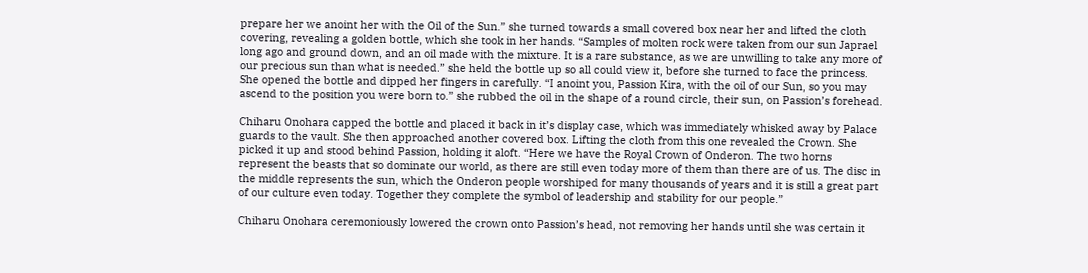prepare her we anoint her with the Oil of the Sun.” she turned towards a small covered box near her and lifted the cloth covering, revealing a golden bottle, which she took in her hands. “Samples of molten rock were taken from our sun Japrael long ago and ground down, and an oil made with the mixture. It is a rare substance, as we are unwilling to take any more of our precious sun than what is needed.” she held the bottle up so all could view it, before she turned to face the princess. She opened the bottle and dipped her fingers in carefully. “I anoint you, Passion Kira, with the oil of our Sun, so you may ascend to the position you were born to.” she rubbed the oil in the shape of a round circle, their sun, on Passion’s forehead.

Chiharu Onohara capped the bottle and placed it back in it’s display case, which was immediately whisked away by Palace guards to the vault. She then approached another covered box. Lifting the cloth from this one revealed the Crown. She picked it up and stood behind Passion, holding it aloft. “Here we have the Royal Crown of Onderon. The two horns represent the beasts that so dominate our world, as there are still even today more of them than there are of us. The disc in the middle represents the sun, which the Onderon people worshiped for many thousands of years and it is still a great part of our culture even today. Together they complete the symbol of leadership and stability for our people.”

Chiharu Onohara ceremoniously lowered the crown onto Passion’s head, not removing her hands until she was certain it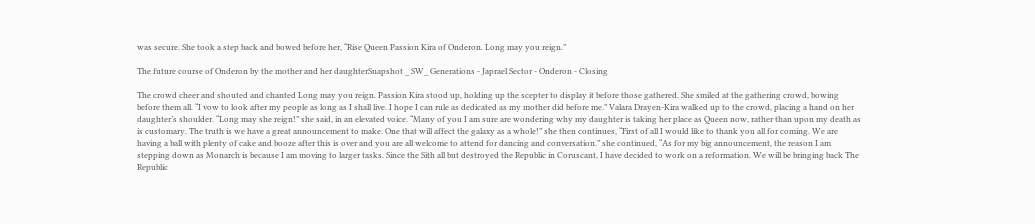was secure. She took a step back and bowed before her, “Rise Queen Passion Kira of Onderon. Long may you reign.”

The future course of Onderon by the mother and her daughterSnapshot _ SW_ Generations - Japrael Sector - Onderon - Closing

The crowd cheer and shouted and chanted Long may you reign. Passion Kira stood up, holding up the scepter to display it before those gathered. She smiled at the gathering crowd, bowing before them all. “I vow to look after my people as long as I shall live. I hope I can rule as dedicated as my mother did before me.” Valara Drayen-Kira walked up to the crowd, placing a hand on her daughter’s shoulder. “Long may she reign!” she said, in an elevated voice. “Many of you I am sure are wondering why my daughter is taking her place as Queen now, rather than upon my death as is customary. The truth is we have a great announcement to make. One that will affect the galaxy as a whole!” she then continues, “First of all I would like to thank you all for coming. We are having a ball with plenty of cake and booze after this is over and you are all welcome to attend for dancing and conversation.” she continued, “As for my big announcement, the reason I am stepping down as Monarch is because I am moving to larger tasks. Since the Sith all but destroyed the Republic in Coruscant, I have decided to work on a reformation. We will be bringing back The Republic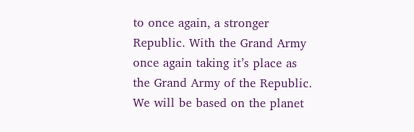to once again, a stronger Republic. With the Grand Army once again taking it’s place as the Grand Army of the Republic. We will be based on the planet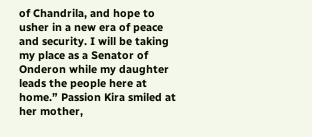of Chandrila, and hope to usher in a new era of peace and security. I will be taking my place as a Senator of Onderon while my daughter leads the people here at home.” Passion Kira smiled at her mother,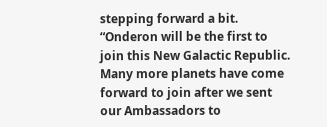stepping forward a bit. “Onderon will be the first to join this New Galactic Republic. Many more planets have come forward to join after we sent our Ambassadors to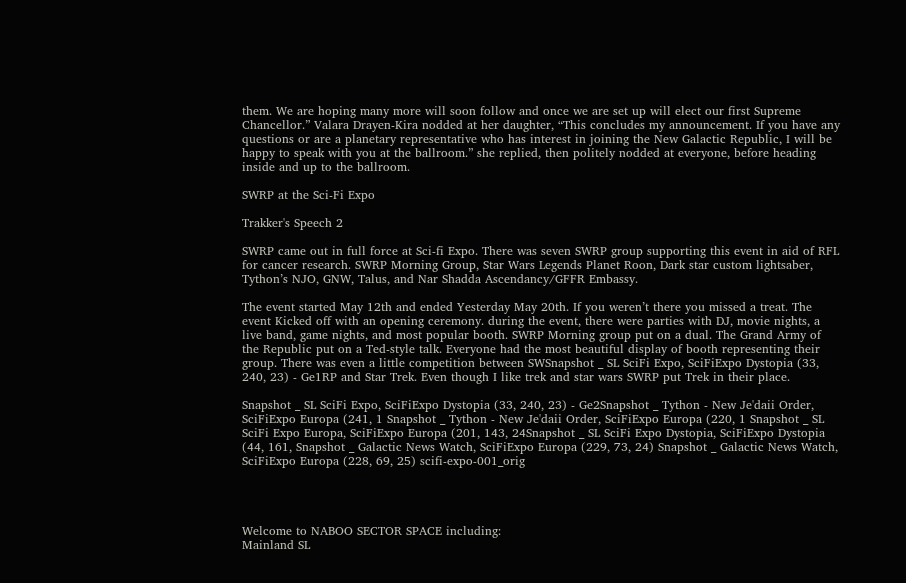them. We are hoping many more will soon follow and once we are set up will elect our first Supreme Chancellor.” Valara Drayen-Kira nodded at her daughter, “This concludes my announcement. If you have any questions or are a planetary representative who has interest in joining the New Galactic Republic, I will be happy to speak with you at the ballroom.” she replied, then politely nodded at everyone, before heading inside and up to the ballroom.

SWRP at the Sci-Fi Expo

Trakker's Speech 2

SWRP came out in full force at Sci-fi Expo. There was seven SWRP group supporting this event in aid of RFL for cancer research. SWRP Morning Group, Star Wars Legends Planet Roon, Dark star custom lightsaber, Tython’s NJO, GNW, Talus, and Nar Shadda Ascendancy/GFFR Embassy.

The event started May 12th and ended Yesterday May 20th. If you weren’t there you missed a treat. The event Kicked off with an opening ceremony. during the event, there were parties with DJ, movie nights, a live band, game nights, and most popular booth. SWRP Morning group put on a dual. The Grand Army of the Republic put on a Ted-style talk. Everyone had the most beautiful display of booth representing their group. There was even a little competition between SWSnapshot _ SL SciFi Expo, SciFiExpo Dystopia (33, 240, 23) - Ge1RP and Star Trek. Even though I like trek and star wars SWRP put Trek in their place.

Snapshot _ SL SciFi Expo, SciFiExpo Dystopia (33, 240, 23) - Ge2Snapshot _ Tython - New Je'daii Order, SciFiExpo Europa (241, 1 Snapshot _ Tython - New Je'daii Order, SciFiExpo Europa (220, 1 Snapshot _ SL SciFi Expo Europa, SciFiExpo Europa (201, 143, 24Snapshot _ SL SciFi Expo Dystopia, SciFiExpo Dystopia (44, 161, Snapshot _ Galactic News Watch, SciFiExpo Europa (229, 73, 24) Snapshot _ Galactic News Watch, SciFiExpo Europa (228, 69, 25) scifi-expo-001_orig




Welcome to NABOO SECTOR SPACE including:
Mainland SL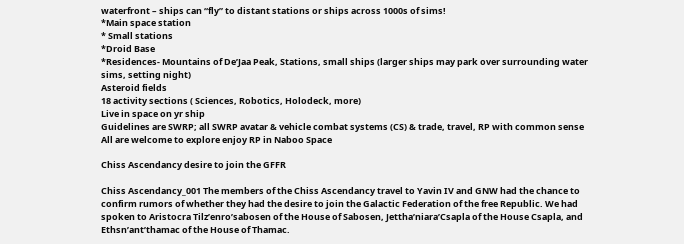waterfront – ships can “fly” to distant stations or ships across 1000s of sims!
*Main space station
* Small stations
*Droid Base
*Residences- Mountains of De’Jaa Peak, Stations, small ships (larger ships may park over surrounding water sims, setting night)
Asteroid fields
18 activity sections ( Sciences, Robotics, Holodeck, more)
Live in space on yr ship
Guidelines are SWRP; all SWRP avatar & vehicle combat systems (CS) & trade, travel, RP with common sense
All are welcome to explore enjoy RP in Naboo Space

Chiss Ascendancy desire to join the GFFR

Chiss Ascendancy_001 The members of the Chiss Ascendancy travel to Yavin IV and GNW had the chance to confirm rumors of whether they had the desire to join the Galactic Federation of the free Republic. We had spoken to Aristocra Tilz’enro’sabosen of the House of Sabosen, Jettha’niara’Csapla of the House Csapla, and Ethsn’ant’thamac of the House of Thamac.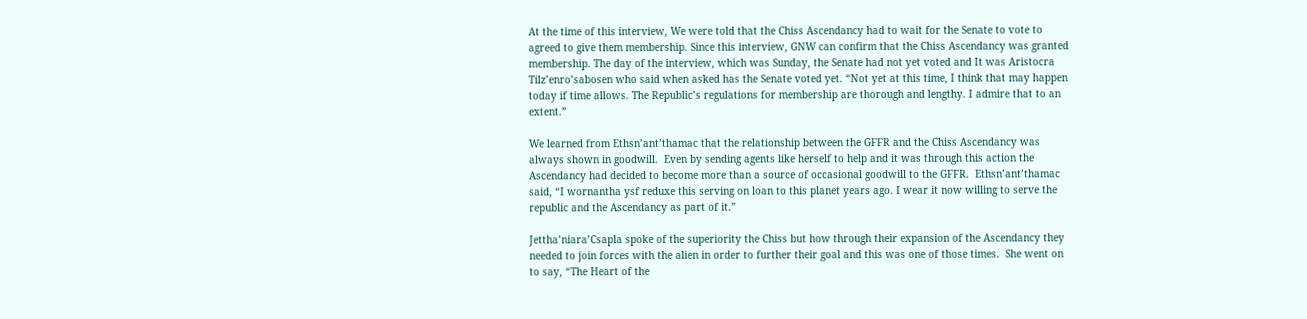At the time of this interview, We were told that the Chiss Ascendancy had to wait for the Senate to vote to agreed to give them membership. Since this interview, GNW can confirm that the Chiss Ascendancy was granted membership. The day of the interview, which was Sunday, the Senate had not yet voted and It was Aristocra Tilz’enro’sabosen who said when asked has the Senate voted yet. “Not yet at this time, I think that may happen today if time allows. The Republic’s regulations for membership are thorough and lengthy. I admire that to an extent.”

We learned from Ethsn’ant’thamac that the relationship between the GFFR and the Chiss Ascendancy was always shown in goodwill.  Even by sending agents like herself to help and it was through this action the Ascendancy had decided to become more than a source of occasional goodwill to the GFFR.  Ethsn’ant’thamac said, “I wornantha ysf reduxe this serving on loan to this planet years ago. I wear it now willing to serve the republic and the Ascendancy as part of it.”

Jettha’niara’Csapla spoke of the superiority the Chiss but how through their expansion of the Ascendancy they needed to join forces with the alien in order to further their goal and this was one of those times.  She went on to say, “The Heart of the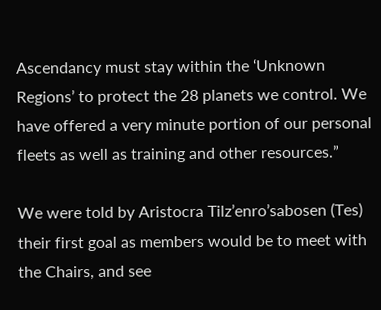Ascendancy must stay within the ‘Unknown Regions’ to protect the 28 planets we control. We have offered a very minute portion of our personal fleets as well as training and other resources.”

We were told by Aristocra Tilz’enro’sabosen (Tes) their first goal as members would be to meet with the Chairs, and see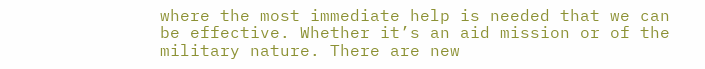where the most immediate help is needed that we can be effective. Whether it’s an aid mission or of the military nature. There are new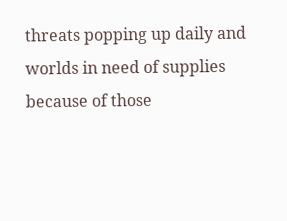threats popping up daily and worlds in need of supplies because of those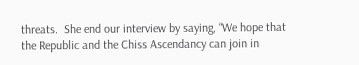threats.  She end our interview by saying, “We hope that the Republic and the Chiss Ascendancy can join in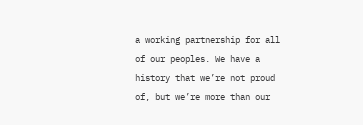a working partnership for all of our peoples. We have a history that we’re not proud of, but we’re more than our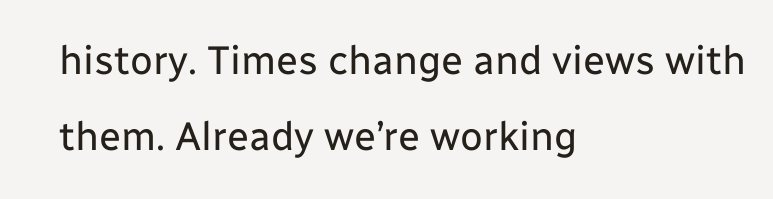history. Times change and views with them. Already we’re working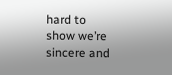hard to show we’re sincere and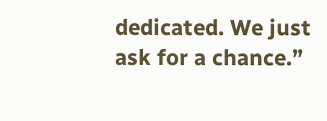dedicated. We just ask for a chance.”